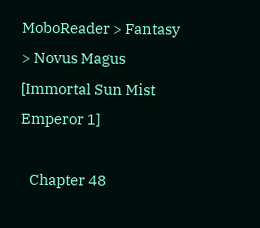MoboReader > Fantasy > Novus Magus [Immortal Sun Mist Emperor 1]

   Chapter 48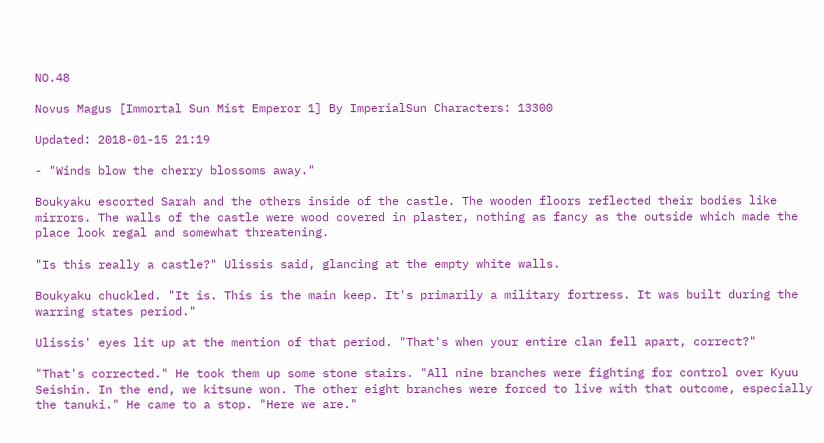NO.48

Novus Magus [Immortal Sun Mist Emperor 1] By ImperialSun Characters: 13300

Updated: 2018-01-15 21:19

- "Winds blow the cherry blossoms away."

Boukyaku escorted Sarah and the others inside of the castle. The wooden floors reflected their bodies like mirrors. The walls of the castle were wood covered in plaster, nothing as fancy as the outside which made the place look regal and somewhat threatening.

"Is this really a castle?" Ulissis said, glancing at the empty white walls.

Boukyaku chuckled. "It is. This is the main keep. It's primarily a military fortress. It was built during the warring states period."

Ulissis' eyes lit up at the mention of that period. "That's when your entire clan fell apart, correct?"

"That's corrected." He took them up some stone stairs. "All nine branches were fighting for control over Kyuu Seishin. In the end, we kitsune won. The other eight branches were forced to live with that outcome, especially the tanuki." He came to a stop. "Here we are."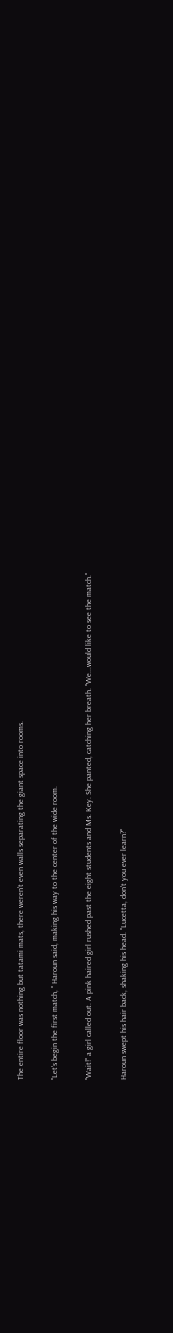The entire floor was nothing but tatami mats, there weren't even walls separating the giant space into rooms.

"Let's begin the first match, " Haroun said, making his way to the center of the wide room.

"Wait!" a girl called out. A pink haired girl rushed past the eight students and Ms. Key. She panted, catching her breath. "We...would like to see the match."

Haroun swept his hair back, shaking his head. "Lucetta, don't you ever learn?"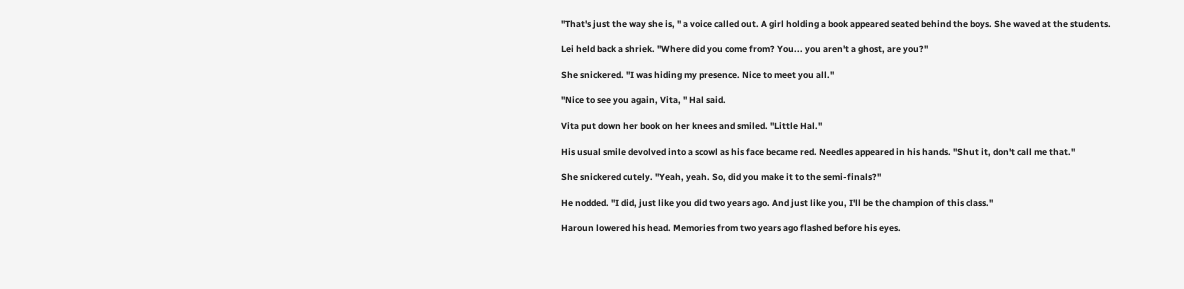"That's just the way she is, " a voice called out. A girl holding a book appeared seated behind the boys. She waved at the students.

Lei held back a shriek. "Where did you come from? You... you aren't a ghost, are you?"

She snickered. "I was hiding my presence. Nice to meet you all."

"Nice to see you again, Vita, " Hal said.

Vita put down her book on her knees and smiled. "Little Hal."

His usual smile devolved into a scowl as his face became red. Needles appeared in his hands. "Shut it, don't call me that."

She snickered cutely. "Yeah, yeah. So, did you make it to the semi-finals?"

He nodded. "I did, just like you did two years ago. And just like you, I'll be the champion of this class."

Haroun lowered his head. Memories from two years ago flashed before his eyes.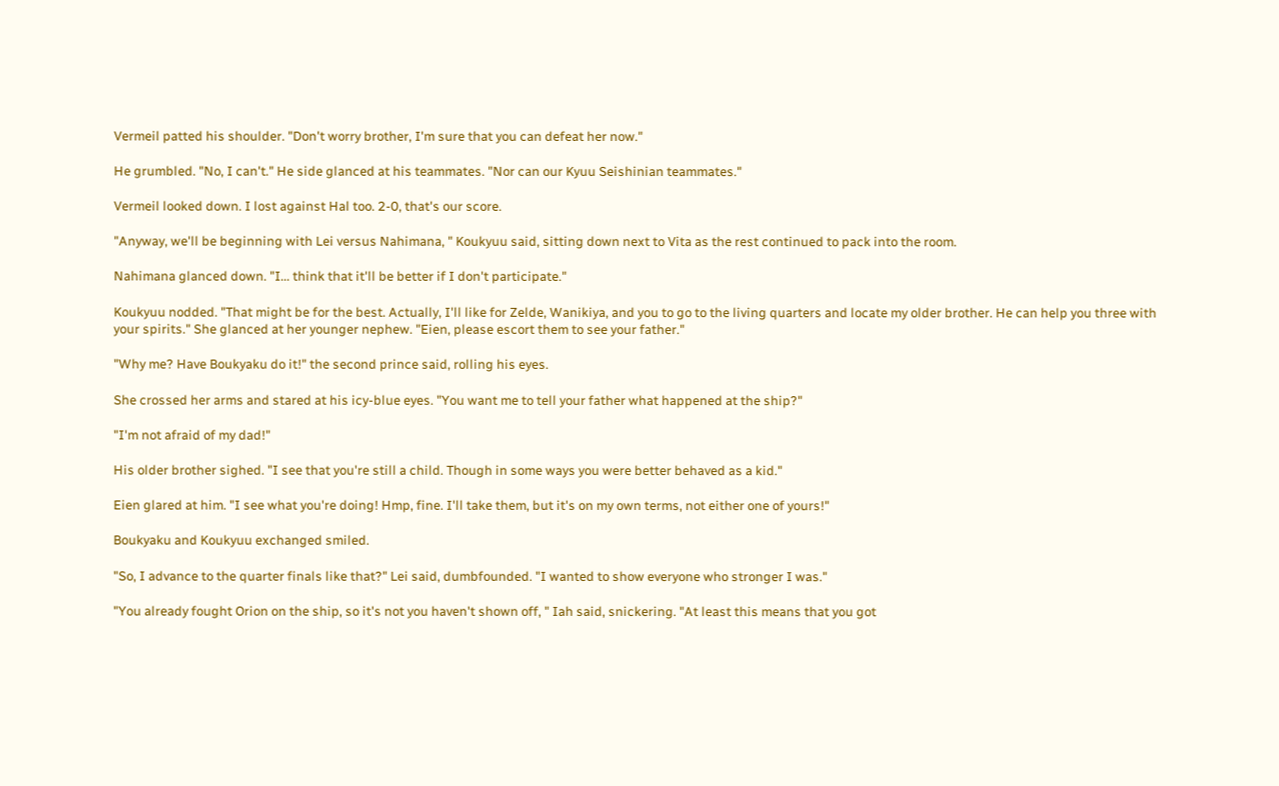Vermeil patted his shoulder. "Don't worry brother, I'm sure that you can defeat her now."

He grumbled. "No, I can't." He side glanced at his teammates. "Nor can our Kyuu Seishinian teammates."

Vermeil looked down. I lost against Hal too. 2-0, that's our score.

"Anyway, we'll be beginning with Lei versus Nahimana, " Koukyuu said, sitting down next to Vita as the rest continued to pack into the room.

Nahimana glanced down. "I... think that it'll be better if I don't participate."

Koukyuu nodded. "That might be for the best. Actually, I'll like for Zelde, Wanikiya, and you to go to the living quarters and locate my older brother. He can help you three with your spirits." She glanced at her younger nephew. "Eien, please escort them to see your father."

"Why me? Have Boukyaku do it!" the second prince said, rolling his eyes.

She crossed her arms and stared at his icy-blue eyes. "You want me to tell your father what happened at the ship?"

"I'm not afraid of my dad!"

His older brother sighed. "I see that you're still a child. Though in some ways you were better behaved as a kid."

Eien glared at him. "I see what you're doing! Hmp, fine. I'll take them, but it's on my own terms, not either one of yours!"

Boukyaku and Koukyuu exchanged smiled.

"So, I advance to the quarter finals like that?" Lei said, dumbfounded. "I wanted to show everyone who stronger I was."

"You already fought Orion on the ship, so it's not you haven't shown off, " Iah said, snickering. "At least this means that you got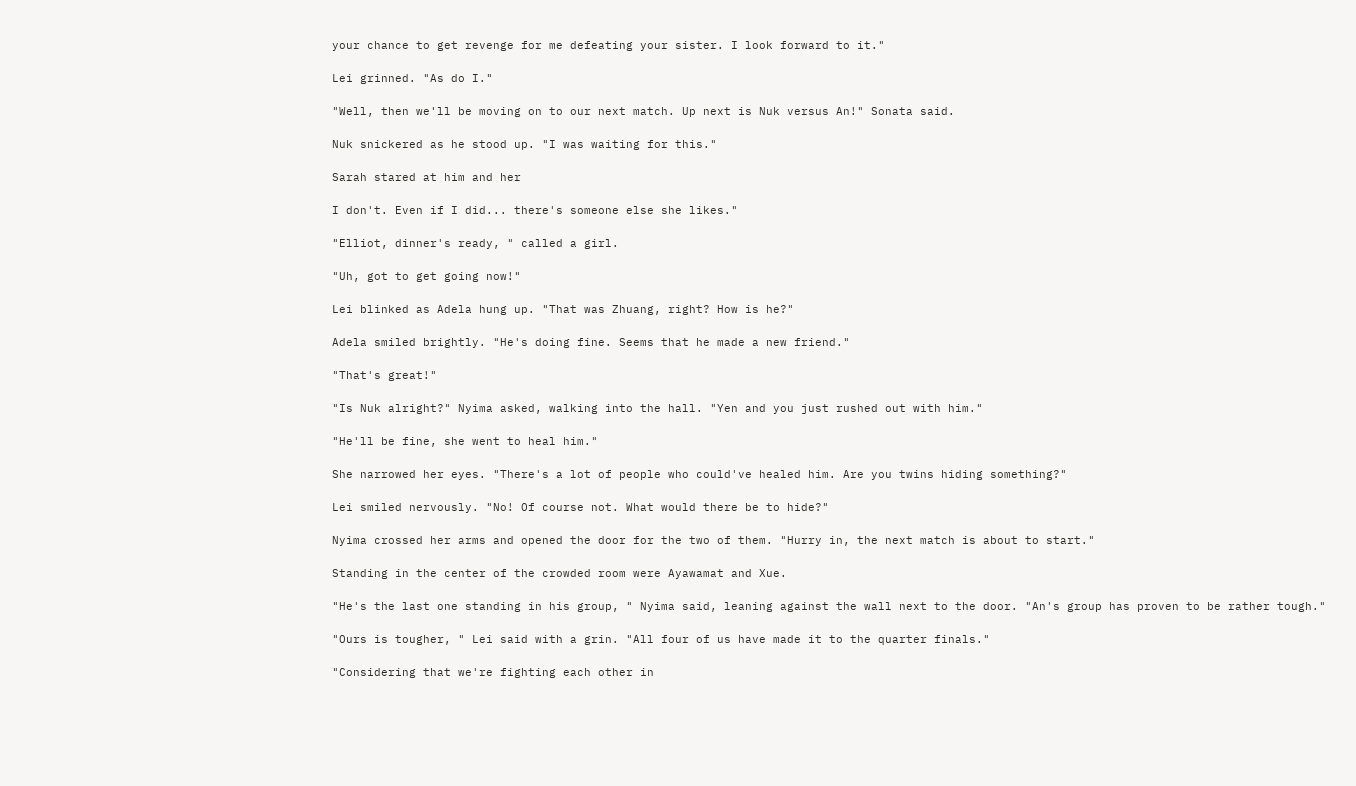your chance to get revenge for me defeating your sister. I look forward to it."

Lei grinned. "As do I."

"Well, then we'll be moving on to our next match. Up next is Nuk versus An!" Sonata said.

Nuk snickered as he stood up. "I was waiting for this."

Sarah stared at him and her

I don't. Even if I did... there's someone else she likes."

"Elliot, dinner's ready, " called a girl.

"Uh, got to get going now!"

Lei blinked as Adela hung up. "That was Zhuang, right? How is he?"

Adela smiled brightly. "He's doing fine. Seems that he made a new friend."

"That's great!"

"Is Nuk alright?" Nyima asked, walking into the hall. "Yen and you just rushed out with him."

"He'll be fine, she went to heal him."

She narrowed her eyes. "There's a lot of people who could've healed him. Are you twins hiding something?"

Lei smiled nervously. "No! Of course not. What would there be to hide?"

Nyima crossed her arms and opened the door for the two of them. "Hurry in, the next match is about to start."

Standing in the center of the crowded room were Ayawamat and Xue.

"He's the last one standing in his group, " Nyima said, leaning against the wall next to the door. "An's group has proven to be rather tough."

"Ours is tougher, " Lei said with a grin. "All four of us have made it to the quarter finals."

"Considering that we're fighting each other in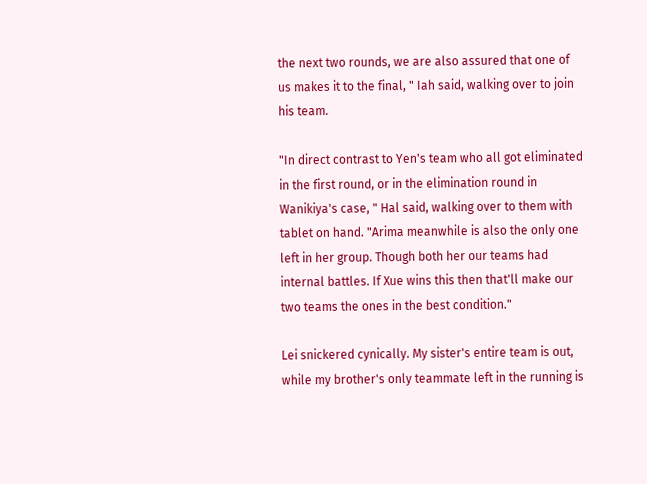the next two rounds, we are also assured that one of us makes it to the final, " Iah said, walking over to join his team.

"In direct contrast to Yen's team who all got eliminated in the first round, or in the elimination round in Wanikiya's case, " Hal said, walking over to them with tablet on hand. "Arima meanwhile is also the only one left in her group. Though both her our teams had internal battles. If Xue wins this then that'll make our two teams the ones in the best condition."

Lei snickered cynically. My sister's entire team is out, while my brother's only teammate left in the running is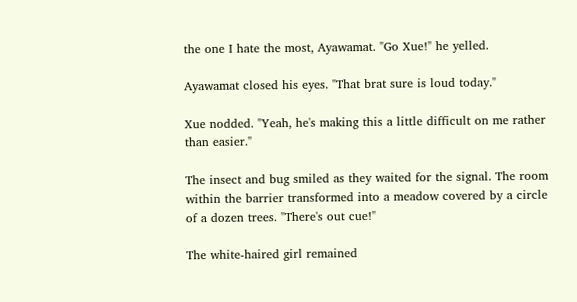the one I hate the most, Ayawamat. "Go Xue!" he yelled.

Ayawamat closed his eyes. "That brat sure is loud today."

Xue nodded. "Yeah, he's making this a little difficult on me rather than easier."

The insect and bug smiled as they waited for the signal. The room within the barrier transformed into a meadow covered by a circle of a dozen trees. "There's out cue!"

The white-haired girl remained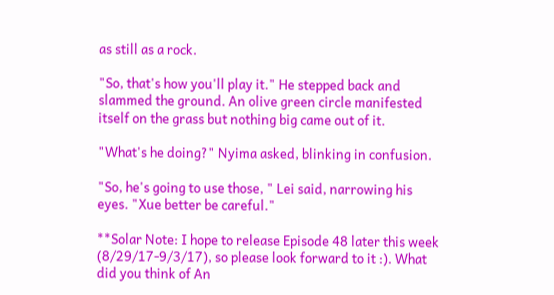as still as a rock.

"So, that's how you'll play it." He stepped back and slammed the ground. An olive green circle manifested itself on the grass but nothing big came out of it.

"What's he doing?" Nyima asked, blinking in confusion.

"So, he's going to use those, " Lei said, narrowing his eyes. "Xue better be careful."

**Solar Note: I hope to release Episode 48 later this week (8/29/17-9/3/17), so please look forward to it :). What did you think of An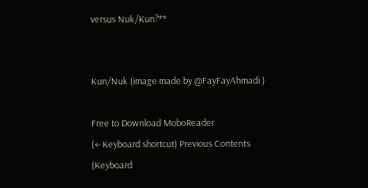versus Nuk/Kun?**


Kun/Nuk (image made by @FayFayAhmadi )

Free to Download MoboReader
(← Keyboard shortcut) Previous Contents (Keyboard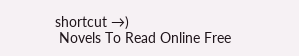shortcut →)
 Novels To Read Online Free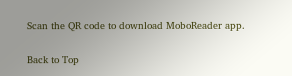Scan the QR code to download MoboReader app.

Back to Top